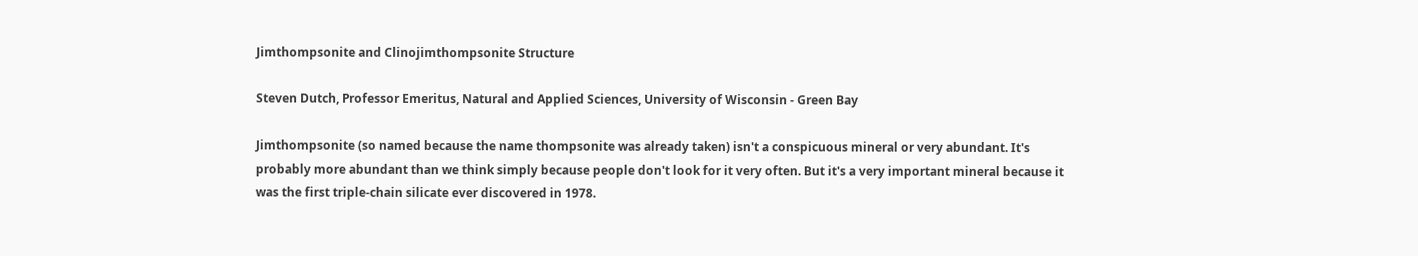Jimthompsonite and Clinojimthompsonite Structure

Steven Dutch, Professor Emeritus, Natural and Applied Sciences, University of Wisconsin - Green Bay

Jimthompsonite (so named because the name thompsonite was already taken) isn't a conspicuous mineral or very abundant. It's probably more abundant than we think simply because people don't look for it very often. But it's a very important mineral because it was the first triple-chain silicate ever discovered in 1978.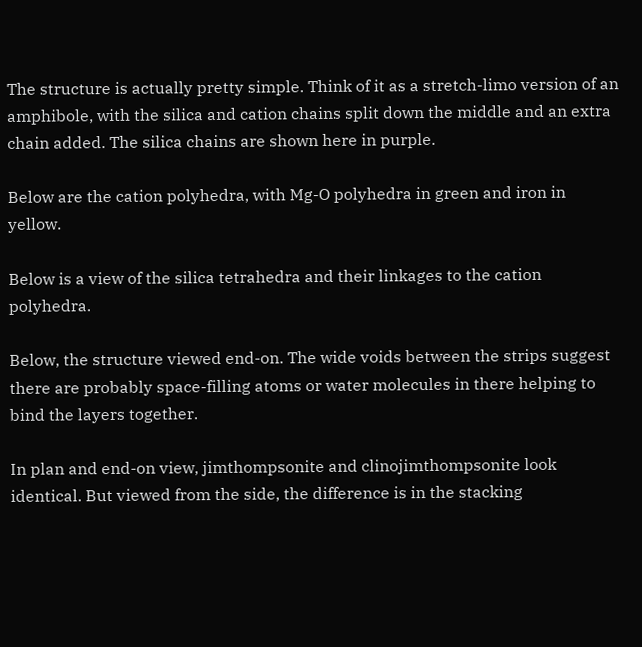The structure is actually pretty simple. Think of it as a stretch-limo version of an amphibole, with the silica and cation chains split down the middle and an extra chain added. The silica chains are shown here in purple.

Below are the cation polyhedra, with Mg-O polyhedra in green and iron in yellow.

Below is a view of the silica tetrahedra and their linkages to the cation polyhedra.

Below, the structure viewed end-on. The wide voids between the strips suggest there are probably space-filling atoms or water molecules in there helping to bind the layers together.

In plan and end-on view, jimthompsonite and clinojimthompsonite look identical. But viewed from the side, the difference is in the stacking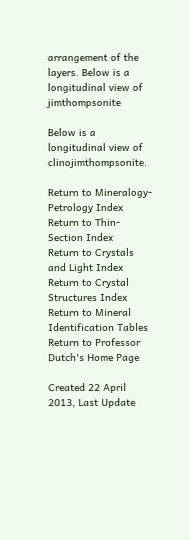arrangement of the layers. Below is a longitudinal view of jimthompsonite

Below is a longitudinal view of clinojimthompsonite.

Return to Mineralogy-Petrology Index
Return to Thin-Section Index
Return to Crystals and Light Index
Return to Crystal Structures Index
Return to Mineral Identification Tables
Return to Professor Dutch's Home Page

Created 22 April 2013, Last Update